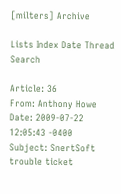[milters] Archive

Lists Index Date Thread Search

Article: 36
From: Anthony Howe
Date: 2009-07-22 12:05:43 -0400
Subject: SnertSoft trouble ticket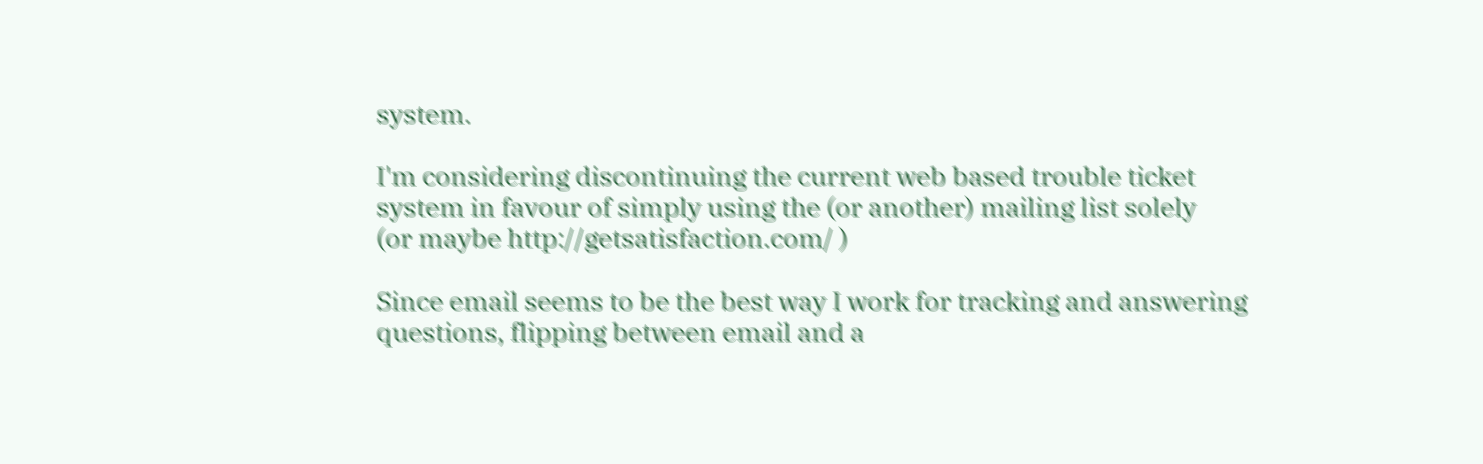system.

I'm considering discontinuing the current web based trouble ticket
system in favour of simply using the (or another) mailing list solely
(or maybe http://getsatisfaction.com/ )

Since email seems to be the best way I work for tracking and answering
questions, flipping between email and a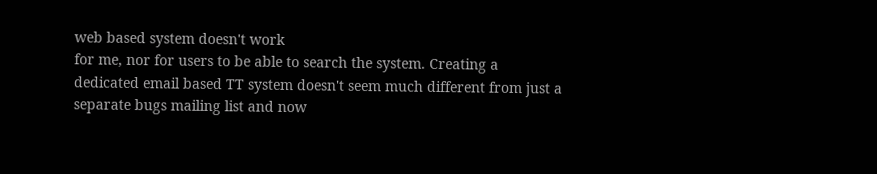web based system doesn't work
for me, nor for users to be able to search the system. Creating a
dedicated email based TT system doesn't seem much different from just a
separate bugs mailing list and now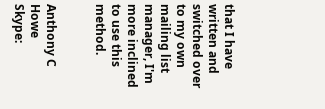that I have written and switched over
to my own mailing list manager, I'm more inclined to use this method.


Anthony C Howe            Skype: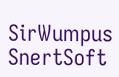SirWumpus                  SnertSoft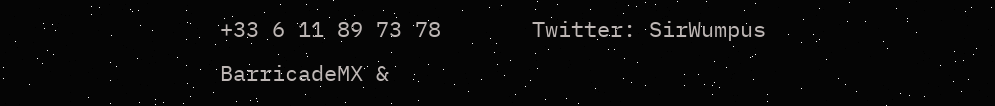+33 6 11 89 73 78       Twitter: SirWumpus      BarricadeMX &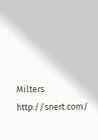Milters
http://snert.com/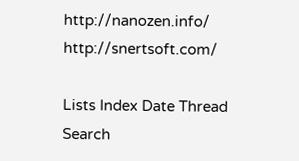http://nanozen.info/     http://snertsoft.com/

Lists Index Date Thread Search